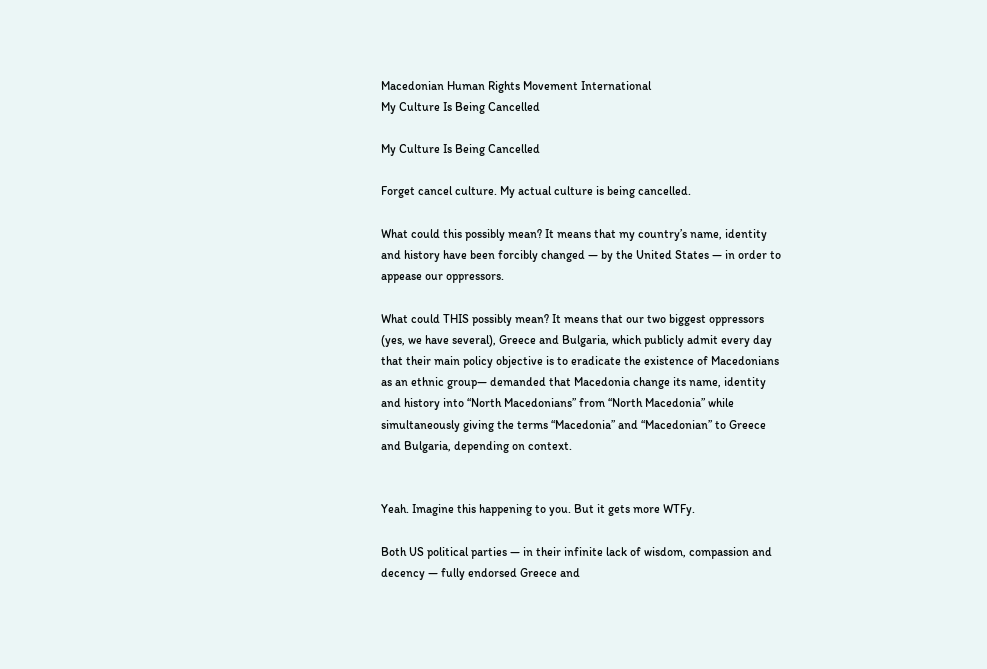Macedonian Human Rights Movement International
My Culture Is Being Cancelled

My Culture Is Being Cancelled

Forget cancel culture. My actual culture is being cancelled.

What could this possibly mean? It means that my country’s name, identity and history have been forcibly changed — by the United States — in order to appease our oppressors.

What could THIS possibly mean? It means that our two biggest oppressors (yes, we have several), Greece and Bulgaria, which publicly admit every day that their main policy objective is to eradicate the existence of Macedonians as an ethnic group— demanded that Macedonia change its name, identity and history into “North Macedonians” from “North Macedonia” while simultaneously giving the terms “Macedonia” and “Macedonian” to Greece and Bulgaria, depending on context.


Yeah. Imagine this happening to you. But it gets more WTFy.

Both US political parties — in their infinite lack of wisdom, compassion and decency — fully endorsed Greece and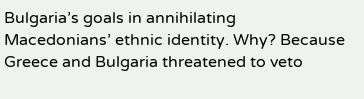Bulgaria’s goals in annihilating Macedonians’ ethnic identity. Why? Because Greece and Bulgaria threatened to veto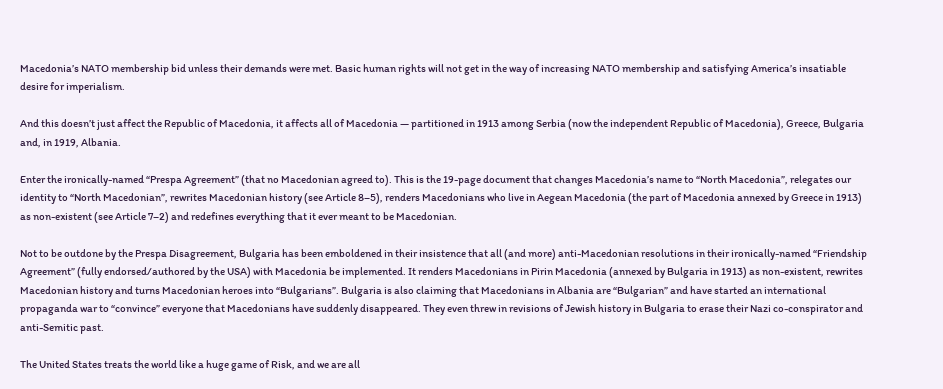Macedonia’s NATO membership bid unless their demands were met. Basic human rights will not get in the way of increasing NATO membership and satisfying America’s insatiable desire for imperialism.

And this doesn’t just affect the Republic of Macedonia, it affects all of Macedonia — partitioned in 1913 among Serbia (now the independent Republic of Macedonia), Greece, Bulgaria and, in 1919, Albania.

Enter the ironically-named “Prespa Agreement” (that no Macedonian agreed to). This is the 19-page document that changes Macedonia’s name to “North Macedonia”, relegates our identity to “North Macedonian”, rewrites Macedonian history (see Article 8–5), renders Macedonians who live in Aegean Macedonia (the part of Macedonia annexed by Greece in 1913) as non-existent (see Article 7–2) and redefines everything that it ever meant to be Macedonian.

Not to be outdone by the Prespa Disagreement, Bulgaria has been emboldened in their insistence that all (and more) anti-Macedonian resolutions in their ironically-named “Friendship Agreement” (fully endorsed/authored by the USA) with Macedonia be implemented. It renders Macedonians in Pirin Macedonia (annexed by Bulgaria in 1913) as non-existent, rewrites Macedonian history and turns Macedonian heroes into “Bulgarians”. Bulgaria is also claiming that Macedonians in Albania are “Bulgarian” and have started an international propaganda war to “convince” everyone that Macedonians have suddenly disappeared. They even threw in revisions of Jewish history in Bulgaria to erase their Nazi co-conspirator and anti-Semitic past.

The United States treats the world like a huge game of Risk, and we are all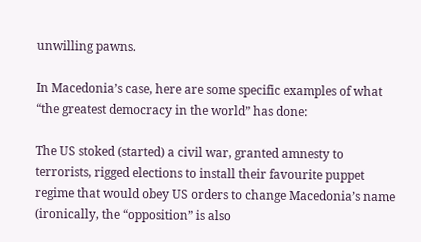unwilling pawns.

In Macedonia’s case, here are some specific examples of what “the greatest democracy in the world” has done:

The US stoked (started) a civil war, granted amnesty to terrorists, rigged elections to install their favourite puppet regime that would obey US orders to change Macedonia’s name (ironically, the “opposition” is also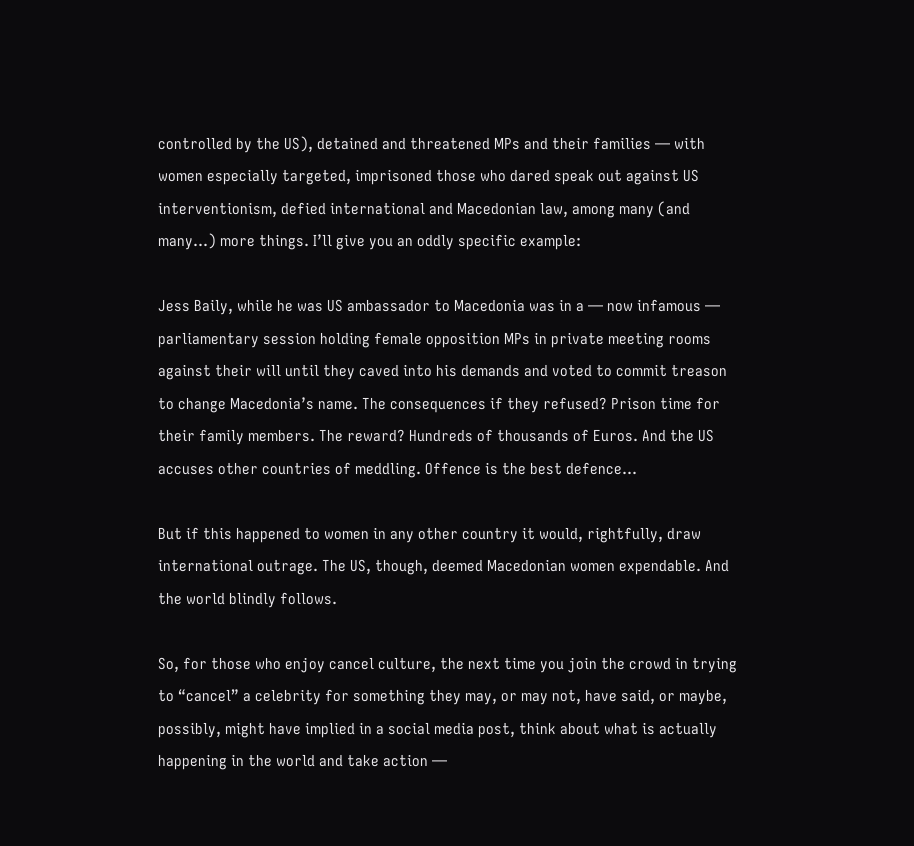controlled by the US), detained and threatened MPs and their families — with women especially targeted, imprisoned those who dared speak out against US interventionism, defied international and Macedonian law, among many (and many…) more things. I’ll give you an oddly specific example:

Jess Baily, while he was US ambassador to Macedonia was in a — now infamous — parliamentary session holding female opposition MPs in private meeting rooms against their will until they caved into his demands and voted to commit treason to change Macedonia’s name. The consequences if they refused? Prison time for their family members. The reward? Hundreds of thousands of Euros. And the US accuses other countries of meddling. Offence is the best defence…

But if this happened to women in any other country it would, rightfully, draw international outrage. The US, though, deemed Macedonian women expendable. And the world blindly follows.

So, for those who enjoy cancel culture, the next time you join the crowd in trying to “cancel” a celebrity for something they may, or may not, have said, or maybe, possibly, might have implied in a social media post, think about what is actually happening in the world and take action —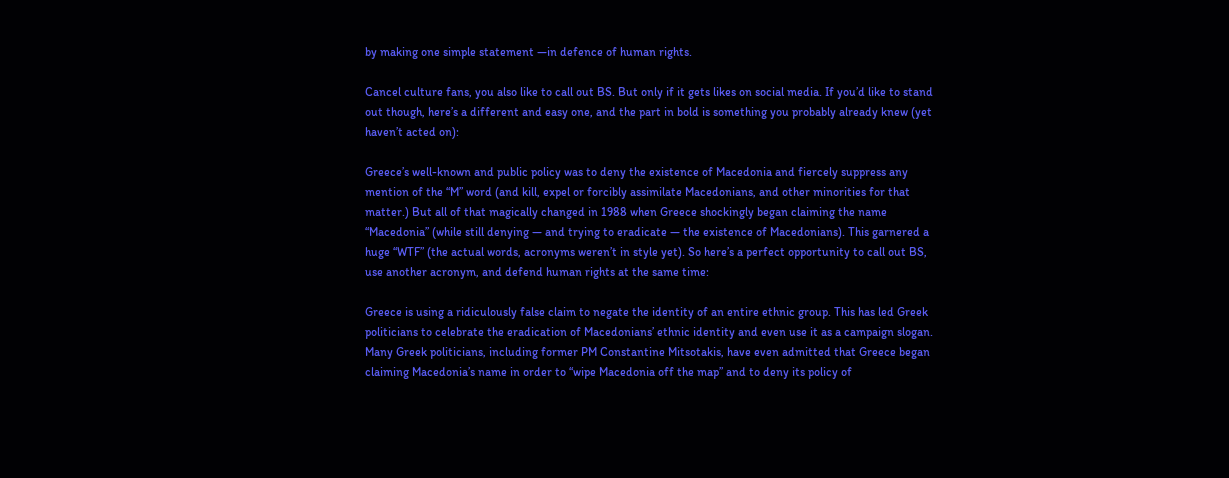by making one simple statement —in defence of human rights.

Cancel culture fans, you also like to call out BS. But only if it gets likes on social media. If you’d like to stand out though, here’s a different and easy one, and the part in bold is something you probably already knew (yet haven’t acted on):

Greece’s well-known and public policy was to deny the existence of Macedonia and fiercely suppress any mention of the “M” word (and kill, expel or forcibly assimilate Macedonians, and other minorities for that matter.) But all of that magically changed in 1988 when Greece shockingly began claiming the name “Macedonia” (while still denying — and trying to eradicate — the existence of Macedonians). This garnered a huge “WTF” (the actual words, acronyms weren’t in style yet). So here’s a perfect opportunity to call out BS, use another acronym, and defend human rights at the same time:

Greece is using a ridiculously false claim to negate the identity of an entire ethnic group. This has led Greek politicians to celebrate the eradication of Macedonians’ ethnic identity and even use it as a campaign slogan. Many Greek politicians, including former PM Constantine Mitsotakis, have even admitted that Greece began claiming Macedonia’s name in order to “wipe Macedonia off the map” and to deny its policy of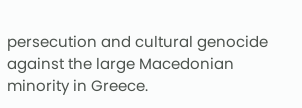persecution and cultural genocide against the large Macedonian minority in Greece.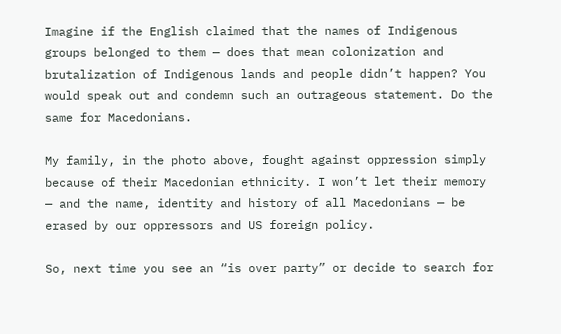Imagine if the English claimed that the names of Indigenous groups belonged to them — does that mean colonization and brutalization of Indigenous lands and people didn’t happen? You would speak out and condemn such an outrageous statement. Do the same for Macedonians.

My family, in the photo above, fought against oppression simply because of their Macedonian ethnicity. I won’t let their memory — and the name, identity and history of all Macedonians — be erased by our oppressors and US foreign policy.

So, next time you see an “is over party” or decide to search for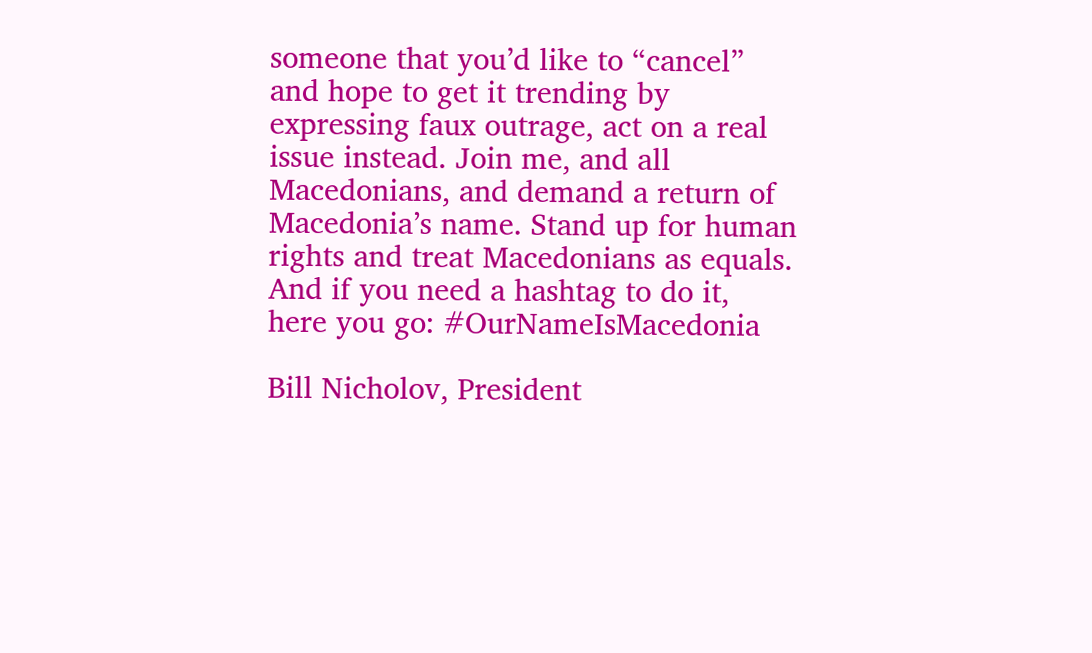someone that you’d like to “cancel” and hope to get it trending by expressing faux outrage, act on a real issue instead. Join me, and all Macedonians, and demand a return of Macedonia’s name. Stand up for human rights and treat Macedonians as equals. And if you need a hashtag to do it, here you go: #OurNameIsMacedonia

Bill Nicholov, President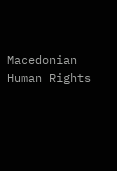Macedonian Human Rights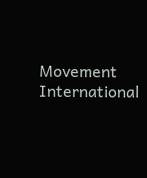Movement International